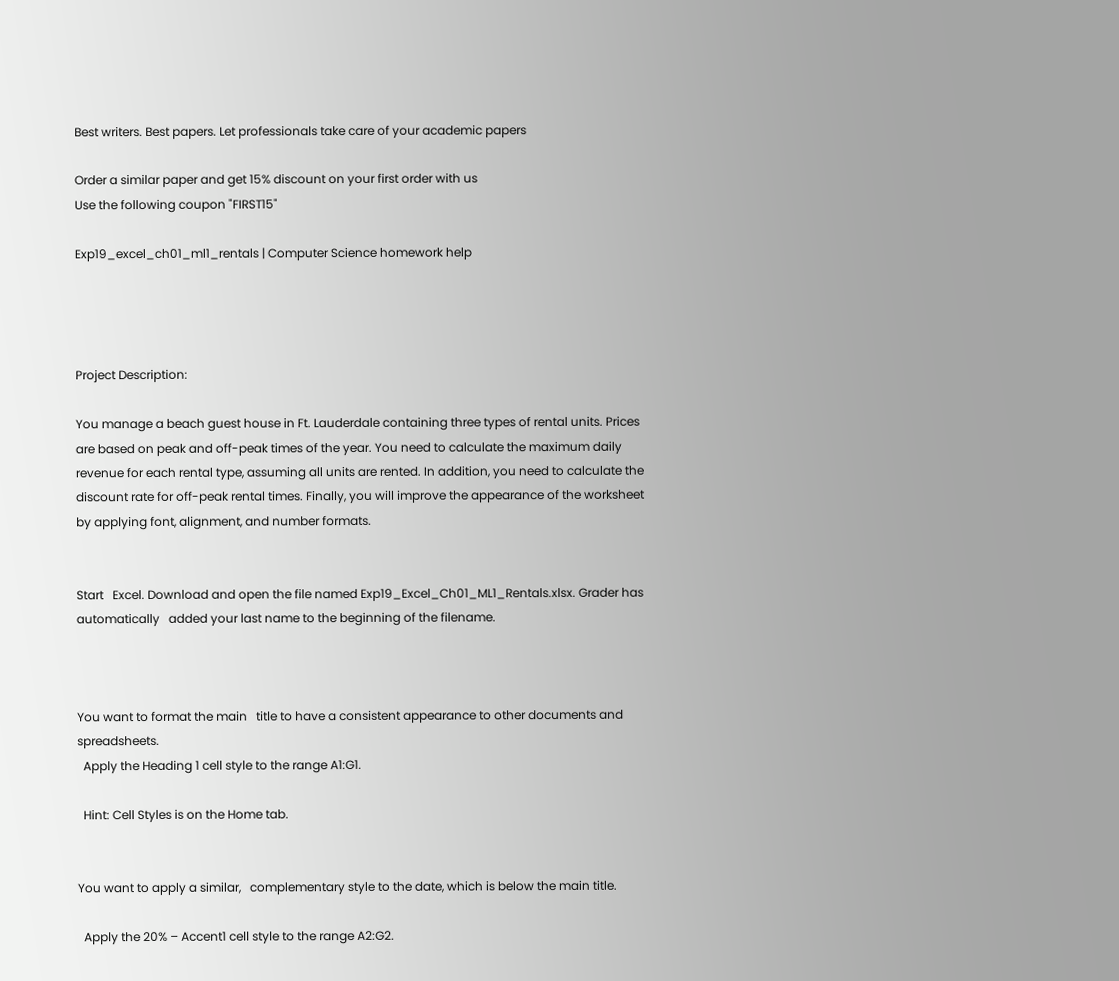Best writers. Best papers. Let professionals take care of your academic papers

Order a similar paper and get 15% discount on your first order with us
Use the following coupon "FIRST15"

Exp19_excel_ch01_ml1_rentals | Computer Science homework help




Project Description:

You manage a beach guest house in Ft. Lauderdale containing three types of rental units. Prices are based on peak and off-peak times of the year. You need to calculate the maximum daily revenue for each rental type, assuming all units are rented. In addition, you need to calculate the discount rate for off-peak rental times. Finally, you will improve the appearance of the worksheet by applying font, alignment, and number formats.


Start   Excel. Download and open the file named Exp19_Excel_Ch01_ML1_Rentals.xlsx. Grader has automatically   added your last name to the beginning of the filename.



You want to format the main   title to have a consistent appearance to other documents and spreadsheets.
  Apply the Heading 1 cell style to the range A1:G1.

  Hint: Cell Styles is on the Home tab.


You want to apply a similar,   complementary style to the date, which is below the main title.

  Apply the 20% – Accent1 cell style to the range A2:G2.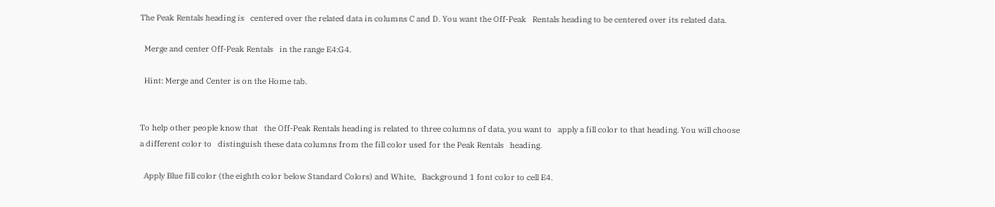The Peak Rentals heading is   centered over the related data in columns C and D. You want the Off-Peak   Rentals heading to be centered over its related data.

  Merge and center Off-Peak Rentals   in the range E4:G4.

  Hint: Merge and Center is on the Home tab.


To help other people know that   the Off-Peak Rentals heading is related to three columns of data, you want to   apply a fill color to that heading. You will choose a different color to   distinguish these data columns from the fill color used for the Peak Rentals   heading.

  Apply Blue fill color (the eighth color below Standard Colors) and White,   Background 1 font color to cell E4.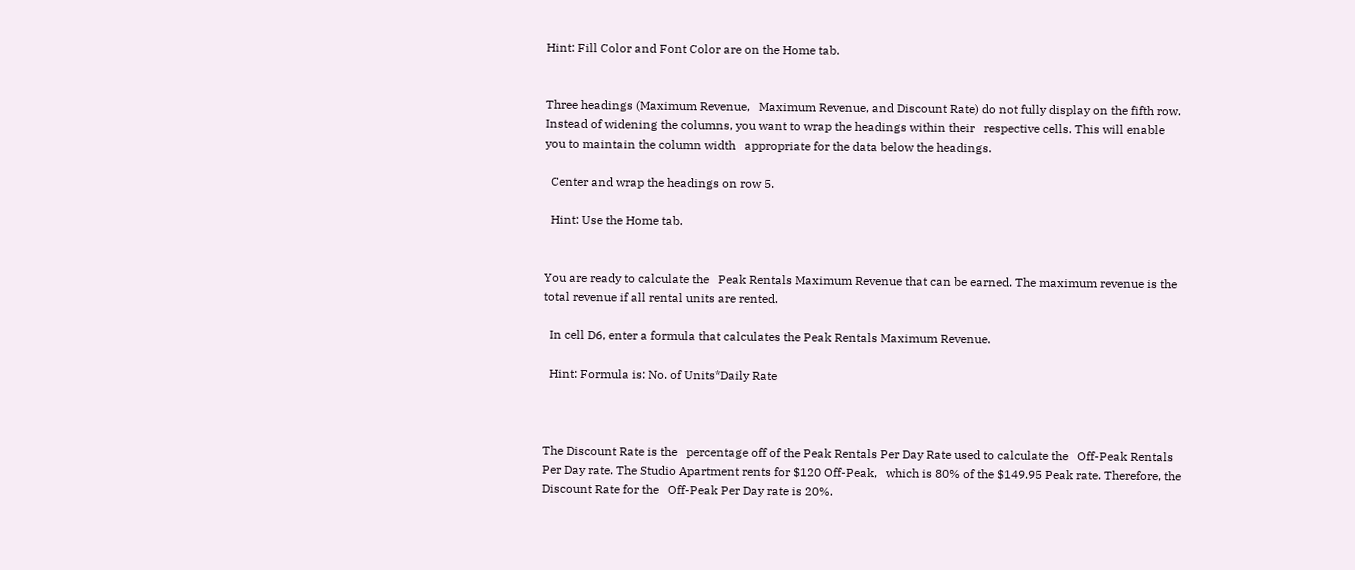Hint: Fill Color and Font Color are on the Home tab.


Three headings (Maximum Revenue,   Maximum Revenue, and Discount Rate) do not fully display on the fifth row.   Instead of widening the columns, you want to wrap the headings within their   respective cells. This will enable you to maintain the column width   appropriate for the data below the headings.

  Center and wrap the headings on row 5.

  Hint: Use the Home tab.


You are ready to calculate the   Peak Rentals Maximum Revenue that can be earned. The maximum revenue is the   total revenue if all rental units are rented.

  In cell D6, enter a formula that calculates the Peak Rentals Maximum Revenue.

  Hint: Formula is: No. of Units*Daily Rate



The Discount Rate is the   percentage off of the Peak Rentals Per Day Rate used to calculate the   Off-Peak Rentals Per Day rate. The Studio Apartment rents for $120 Off-Peak,   which is 80% of the $149.95 Peak rate. Therefore, the Discount Rate for the   Off-Peak Per Day rate is 20%.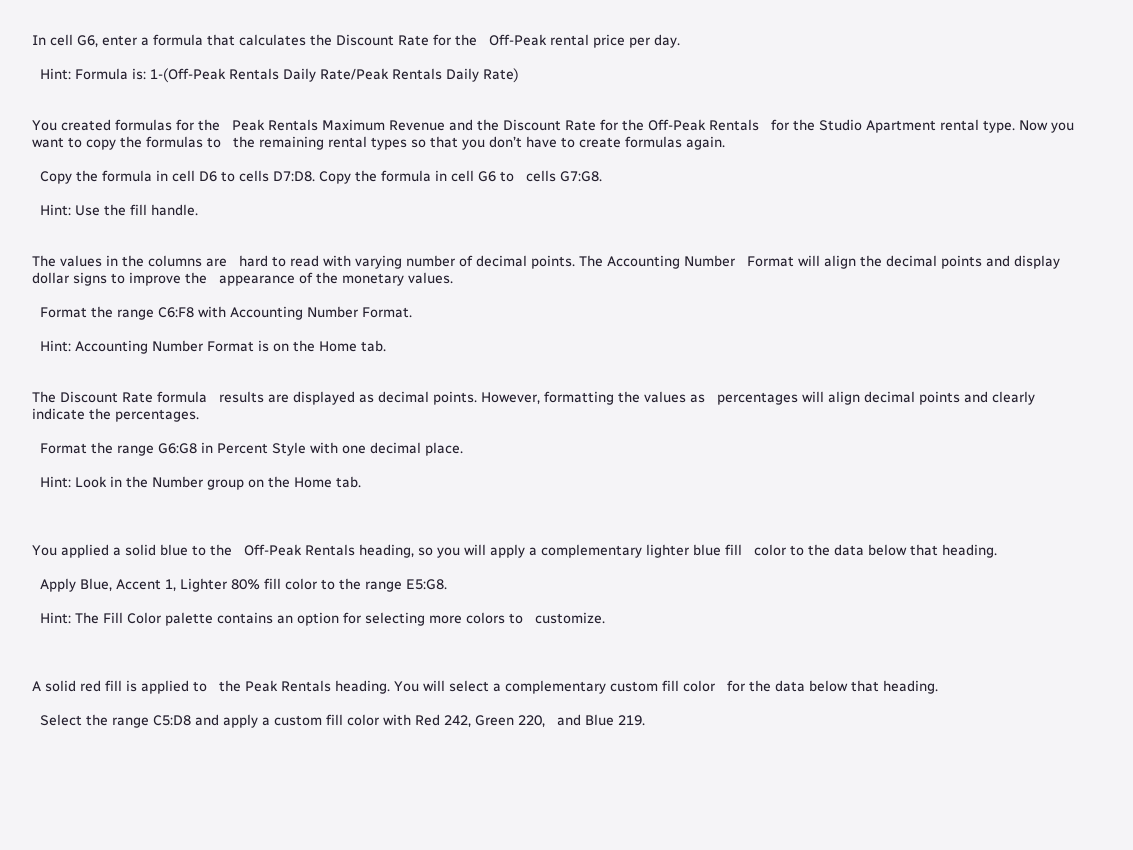In cell G6, enter a formula that calculates the Discount Rate for the   Off-Peak rental price per day.

  Hint: Formula is: 1-(Off-Peak Rentals Daily Rate/Peak Rentals Daily Rate)


You created formulas for the   Peak Rentals Maximum Revenue and the Discount Rate for the Off-Peak Rentals   for the Studio Apartment rental type. Now you want to copy the formulas to   the remaining rental types so that you don’t have to create formulas again.

  Copy the formula in cell D6 to cells D7:D8. Copy the formula in cell G6 to   cells G7:G8.

  Hint: Use the fill handle.


The values in the columns are   hard to read with varying number of decimal points. The Accounting Number   Format will align the decimal points and display dollar signs to improve the   appearance of the monetary values.

  Format the range C6:F8 with Accounting Number Format.

  Hint: Accounting Number Format is on the Home tab.


The Discount Rate formula   results are displayed as decimal points. However, formatting the values as   percentages will align decimal points and clearly indicate the percentages.

  Format the range G6:G8 in Percent Style with one decimal place.

  Hint: Look in the Number group on the Home tab.



You applied a solid blue to the   Off-Peak Rentals heading, so you will apply a complementary lighter blue fill   color to the data below that heading.

  Apply Blue, Accent 1, Lighter 80% fill color to the range E5:G8.

  Hint: The Fill Color palette contains an option for selecting more colors to   customize.



A solid red fill is applied to   the Peak Rentals heading. You will select a complementary custom fill color   for the data below that heading.

  Select the range C5:D8 and apply a custom fill color with Red 242, Green 220,   and Blue 219.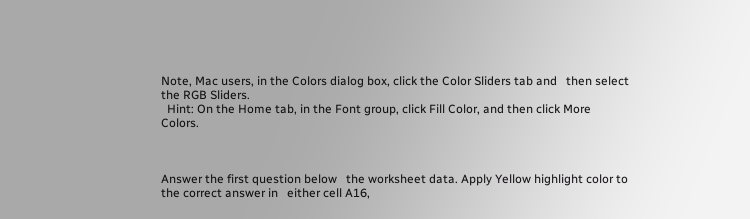Note, Mac users, in the Colors dialog box, click the Color Sliders tab and   then select the RGB Sliders.
  Hint: On the Home tab, in the Font group, click Fill Color, and then click More   Colors.



Answer the first question below   the worksheet data. Apply Yellow highlight color to the correct answer in   either cell A16,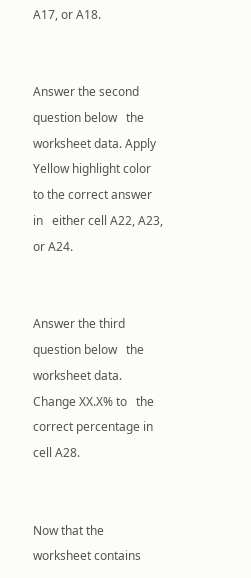A17, or A18.


Answer the second question below   the worksheet data. Apply Yellow highlight color to the correct answer in   either cell A22, A23, or A24.


Answer the third question below   the worksheet data. Change XX.X% to   the correct percentage in cell A28.


Now that the worksheet contains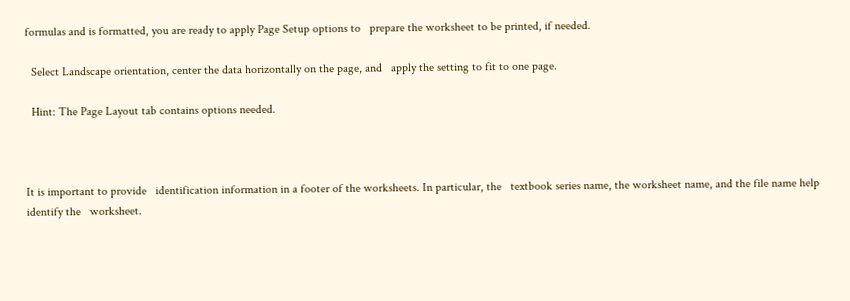formulas and is formatted, you are ready to apply Page Setup options to   prepare the worksheet to be printed, if needed.

  Select Landscape orientation, center the data horizontally on the page, and   apply the setting to fit to one page.

  Hint: The Page Layout tab contains options needed.



It is important to provide   identification information in a footer of the worksheets. In particular, the   textbook series name, the worksheet name, and the file name help identify the   worksheet.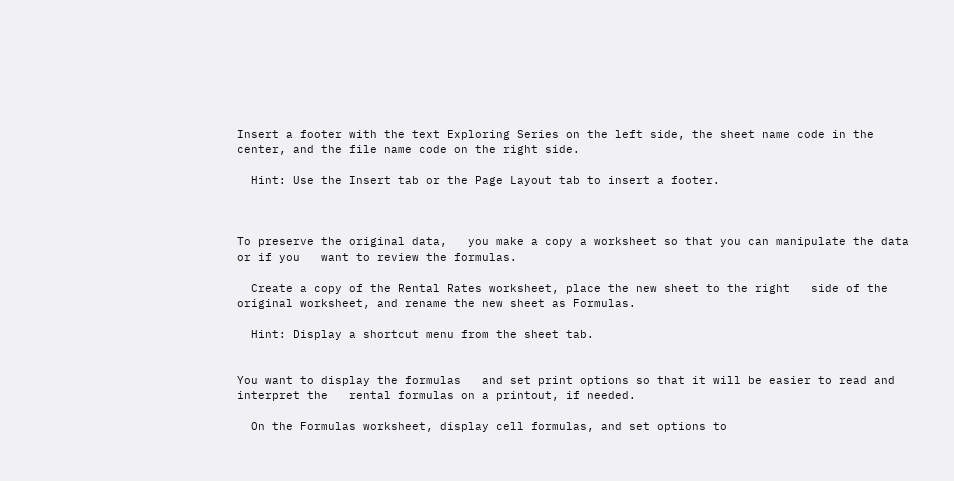Insert a footer with the text Exploring Series on the left side, the sheet name code in the   center, and the file name code on the right side.

  Hint: Use the Insert tab or the Page Layout tab to insert a footer.



To preserve the original data,   you make a copy a worksheet so that you can manipulate the data or if you   want to review the formulas.

  Create a copy of the Rental Rates worksheet, place the new sheet to the right   side of the original worksheet, and rename the new sheet as Formulas.

  Hint: Display a shortcut menu from the sheet tab.


You want to display the formulas   and set print options so that it will be easier to read and interpret the   rental formulas on a printout, if needed.

  On the Formulas worksheet, display cell formulas, and set options to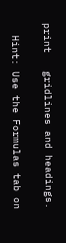print   gridlines and headings.

  Hint: Use the Formulas tab on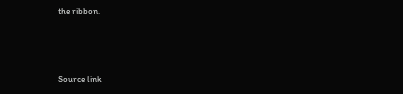the ribbon.



Source link